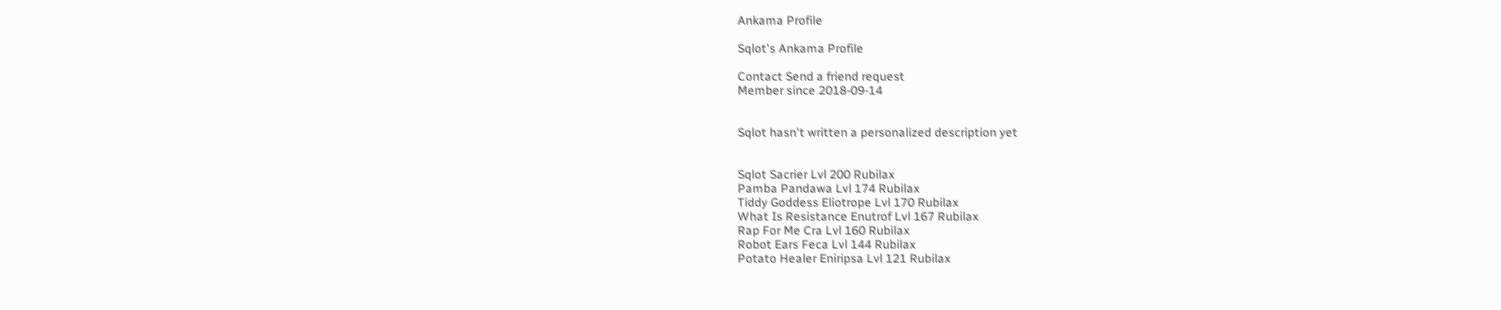Ankama Profile

Sqlot's Ankama Profile

Contact Send a friend request
Member since 2018-09-14


Sqlot hasn't written a personalized description yet


Sqlot Sacrier Lvl 200 Rubilax
Pamba Pandawa Lvl 174 Rubilax
Tiddy Goddess Eliotrope Lvl 170 Rubilax
What Is Resistance Enutrof Lvl 167 Rubilax
Rap For Me Cra Lvl 160 Rubilax
Robot Ears Feca Lvl 144 Rubilax
Potato Healer Eniripsa Lvl 121 Rubilax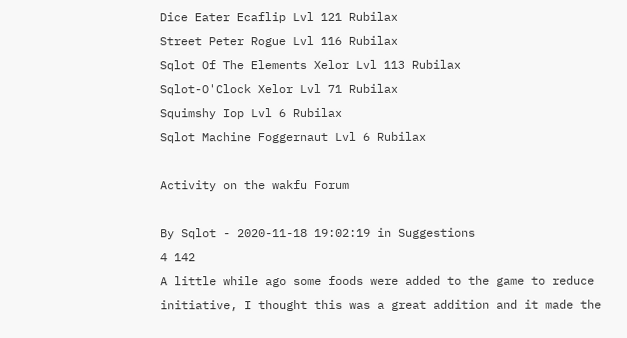Dice Eater Ecaflip Lvl 121 Rubilax
Street Peter Rogue Lvl 116 Rubilax
Sqlot Of The Elements Xelor Lvl 113 Rubilax
Sqlot-O'Clock Xelor Lvl 71 Rubilax
Squimshy Iop Lvl 6 Rubilax
Sqlot Machine Foggernaut Lvl 6 Rubilax

Activity on the wakfu Forum

By Sqlot - 2020-11-18 19:02:19 in Suggestions
4 142
A little while ago some foods were added to the game to reduce initiative, I thought this was a great addition and it made the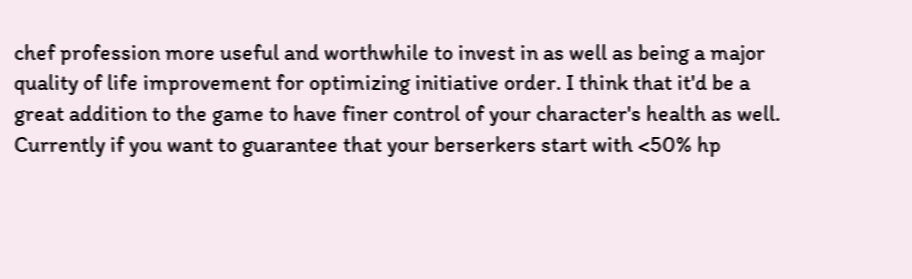chef profession more useful and worthwhile to invest in as well as being a major quality of life improvement for optimizing initiative order. I think that it'd be a great addition to the game to have finer control of your character's health as well. Currently if you want to guarantee that your berserkers start with <50% hp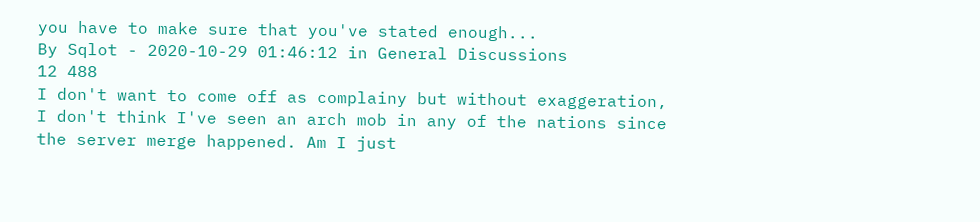you have to make sure that you've stated enough...
By Sqlot - 2020-10-29 01:46:12 in General Discussions
12 488
I don't want to come off as complainy but without exaggeration, I don't think I've seen an arch mob in any of the nations since the server merge happened. Am I just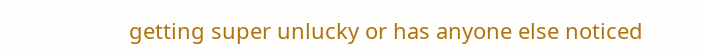getting super unlucky or has anyone else noticed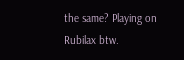the same? Playing on Rubilax btw.